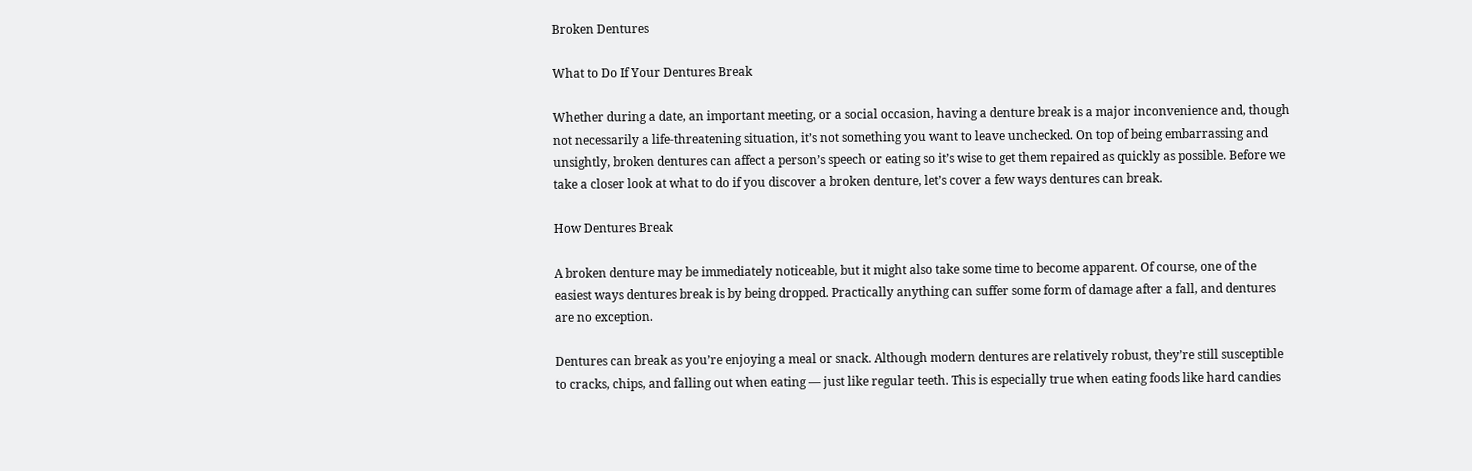Broken Dentures

What to Do If Your Dentures Break

Whether during a date, an important meeting, or a social occasion, having a denture break is a major inconvenience and, though not necessarily a life-threatening situation, it’s not something you want to leave unchecked. On top of being embarrassing and unsightly, broken dentures can affect a person’s speech or eating so it’s wise to get them repaired as quickly as possible. Before we take a closer look at what to do if you discover a broken denture, let’s cover a few ways dentures can break.

How Dentures Break

A broken denture may be immediately noticeable, but it might also take some time to become apparent. Of course, one of the easiest ways dentures break is by being dropped. Practically anything can suffer some form of damage after a fall, and dentures are no exception.

Dentures can break as you’re enjoying a meal or snack. Although modern dentures are relatively robust, they’re still susceptible to cracks, chips, and falling out when eating — just like regular teeth. This is especially true when eating foods like hard candies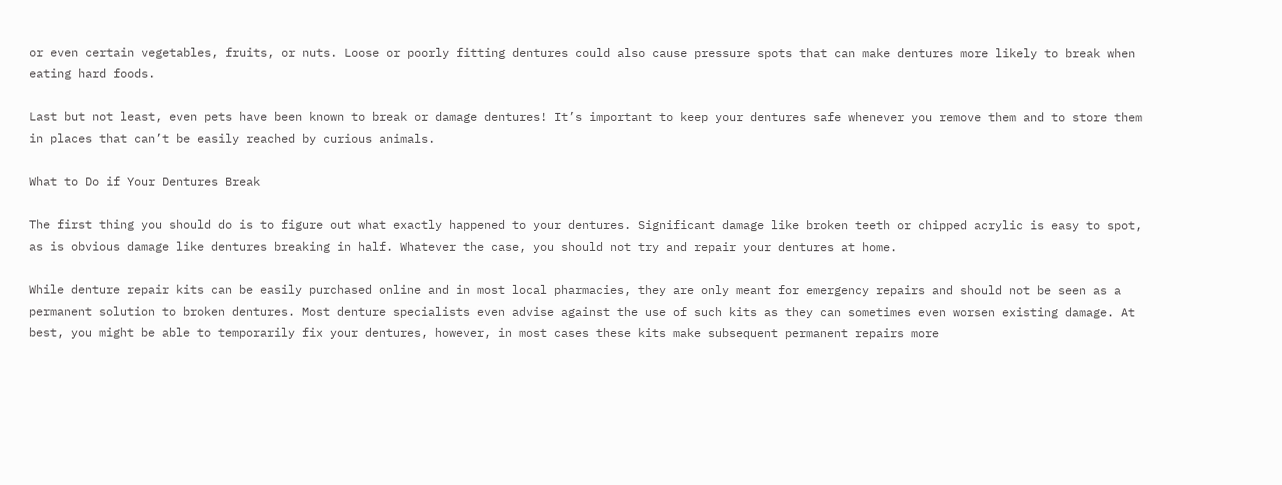or even certain vegetables, fruits, or nuts. Loose or poorly fitting dentures could also cause pressure spots that can make dentures more likely to break when eating hard foods.

Last but not least, even pets have been known to break or damage dentures! It’s important to keep your dentures safe whenever you remove them and to store them in places that can’t be easily reached by curious animals.

What to Do if Your Dentures Break

The first thing you should do is to figure out what exactly happened to your dentures. Significant damage like broken teeth or chipped acrylic is easy to spot, as is obvious damage like dentures breaking in half. Whatever the case, you should not try and repair your dentures at home.

While denture repair kits can be easily purchased online and in most local pharmacies, they are only meant for emergency repairs and should not be seen as a permanent solution to broken dentures. Most denture specialists even advise against the use of such kits as they can sometimes even worsen existing damage. At best, you might be able to temporarily fix your dentures, however, in most cases these kits make subsequent permanent repairs more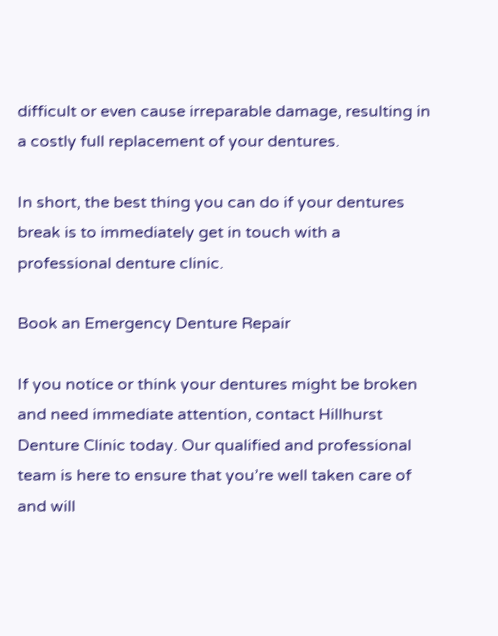difficult or even cause irreparable damage, resulting in a costly full replacement of your dentures.

In short, the best thing you can do if your dentures break is to immediately get in touch with a professional denture clinic.

Book an Emergency Denture Repair

If you notice or think your dentures might be broken and need immediate attention, contact Hillhurst Denture Clinic today. Our qualified and professional team is here to ensure that you’re well taken care of and will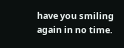have you smiling again in no time.